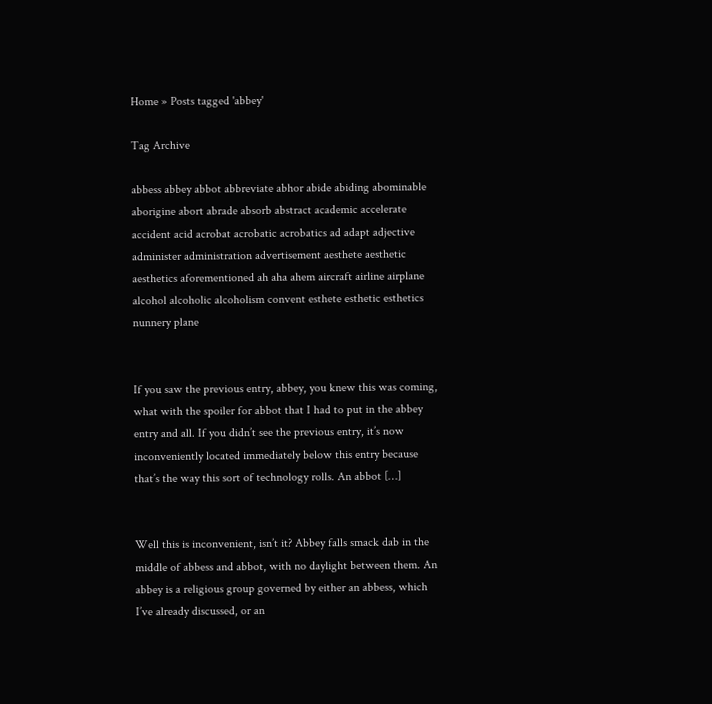Home » Posts tagged 'abbey'

Tag Archive

abbess abbey abbot abbreviate abhor abide abiding abominable aborigine abort abrade absorb abstract academic accelerate accident acid acrobat acrobatic acrobatics ad adapt adjective administer administration advertisement aesthete aesthetic aesthetics aforementioned ah aha ahem aircraft airline airplane alcohol alcoholic alcoholism convent esthete esthetic esthetics nunnery plane


If you saw the previous entry, abbey, you knew this was coming, what with the spoiler for abbot that I had to put in the abbey entry and all. If you didn’t see the previous entry, it’s now inconveniently located immediately below this entry because that’s the way this sort of technology rolls. An abbot […]


Well this is inconvenient, isn’t it? Abbey falls smack dab in the middle of abbess and abbot, with no daylight between them. An abbey is a religious group governed by either an abbess, which I’ve already discussed, or an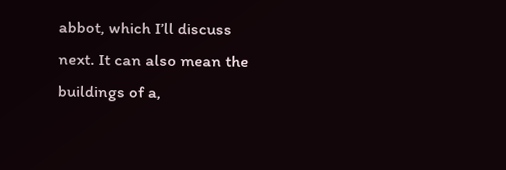abbot, which I’ll discuss next. It can also mean the buildings of a,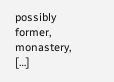possibly former, monastery, […]